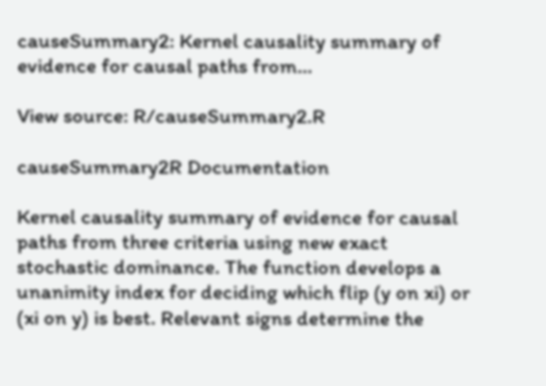causeSummary2: Kernel causality summary of evidence for causal paths from...

View source: R/causeSummary2.R

causeSummary2R Documentation

Kernel causality summary of evidence for causal paths from three criteria using new exact stochastic dominance. The function develops a unanimity index for deciding which flip (y on xi) or (xi on y) is best. Relevant signs determine the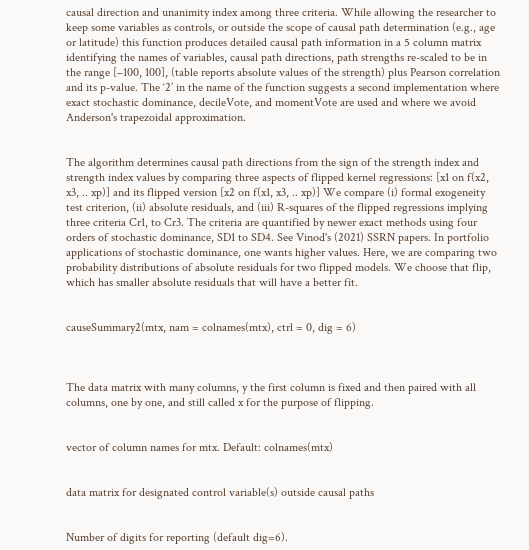causal direction and unanimity index among three criteria. While allowing the researcher to keep some variables as controls, or outside the scope of causal path determination (e.g., age or latitude) this function produces detailed causal path information in a 5 column matrix identifying the names of variables, causal path directions, path strengths re-scaled to be in the range [–100, 100], (table reports absolute values of the strength) plus Pearson correlation and its p-value. The ‘2’ in the name of the function suggests a second implementation where exact stochastic dominance, decileVote, and momentVote are used and where we avoid Anderson's trapezoidal approximation.


The algorithm determines causal path directions from the sign of the strength index and strength index values by comparing three aspects of flipped kernel regressions: [x1 on f(x2, x3, .. xp)] and its flipped version [x2 on f(x1, x3, .. xp)] We compare (i) formal exogeneity test criterion, (ii) absolute residuals, and (iii) R-squares of the flipped regressions implying three criteria Cr1, to Cr3. The criteria are quantified by newer exact methods using four orders of stochastic dominance, SD1 to SD4. See Vinod's (2021) SSRN papers. In portfolio applications of stochastic dominance, one wants higher values. Here, we are comparing two probability distributions of absolute residuals for two flipped models. We choose that flip, which has smaller absolute residuals that will have a better fit.


causeSummary2(mtx, nam = colnames(mtx), ctrl = 0, dig = 6)



The data matrix with many columns, y the first column is fixed and then paired with all columns, one by one, and still called x for the purpose of flipping.


vector of column names for mtx. Default: colnames(mtx)


data matrix for designated control variable(s) outside causal paths


Number of digits for reporting (default dig=6).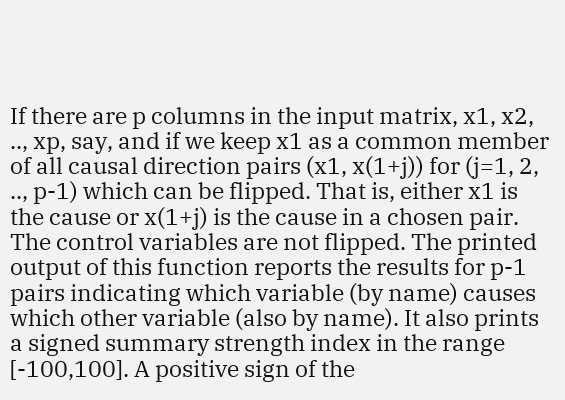If there are p columns in the input matrix, x1, x2, .., xp, say, and if we keep x1 as a common member of all causal direction pairs (x1, x(1+j)) for (j=1, 2, .., p-1) which can be flipped. That is, either x1 is the cause or x(1+j) is the cause in a chosen pair. The control variables are not flipped. The printed output of this function reports the results for p-1 pairs indicating which variable (by name) causes which other variable (also by name). It also prints a signed summary strength index in the range [-100,100]. A positive sign of the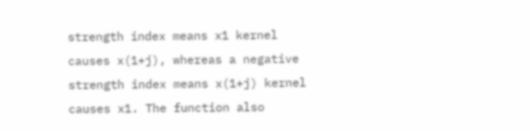strength index means x1 kernel causes x(1+j), whereas a negative strength index means x(1+j) kernel causes x1. The function also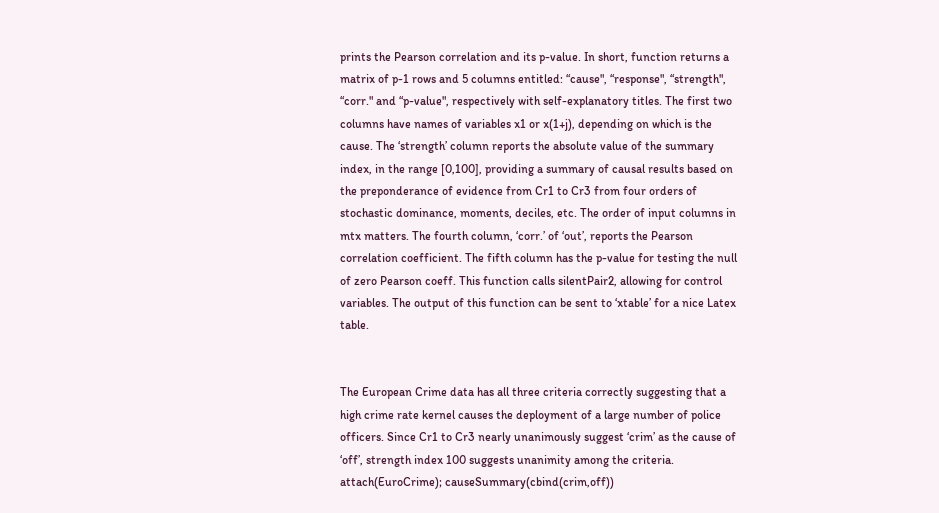prints the Pearson correlation and its p-value. In short, function returns a matrix of p-1 rows and 5 columns entitled: “cause", “response", “strength", “corr." and “p-value", respectively with self-explanatory titles. The first two columns have names of variables x1 or x(1+j), depending on which is the cause. The ‘strength’ column reports the absolute value of the summary index, in the range [0,100], providing a summary of causal results based on the preponderance of evidence from Cr1 to Cr3 from four orders of stochastic dominance, moments, deciles, etc. The order of input columns in mtx matters. The fourth column, ‘corr.’ of ‘out’, reports the Pearson correlation coefficient. The fifth column has the p-value for testing the null of zero Pearson coeff. This function calls silentPair2, allowing for control variables. The output of this function can be sent to ‘xtable’ for a nice Latex table.


The European Crime data has all three criteria correctly suggesting that a high crime rate kernel causes the deployment of a large number of police officers. Since Cr1 to Cr3 nearly unanimously suggest ‘crim’ as the cause of ‘off’, strength index 100 suggests unanimity among the criteria. attach(EuroCrime); causeSummary(cbind(crim,off))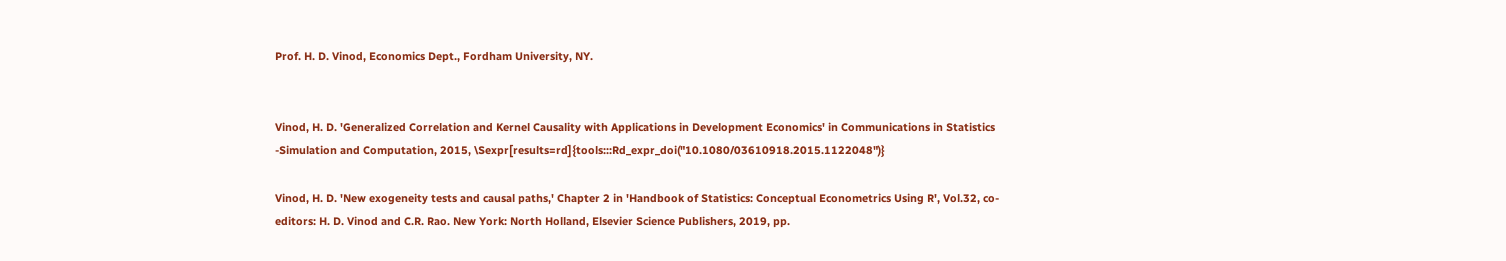Prof. H. D. Vinod, Economics Dept., Fordham University, NY.


Vinod, H. D. 'Generalized Correlation and Kernel Causality with Applications in Development Economics' in Communications in Statistics -Simulation and Computation, 2015, \Sexpr[results=rd]{tools:::Rd_expr_doi("10.1080/03610918.2015.1122048")}

Vinod, H. D. 'New exogeneity tests and causal paths,' Chapter 2 in 'Handbook of Statistics: Conceptual Econometrics Using R', Vol.32, co-editors: H. D. Vinod and C.R. Rao. New York: North Holland, Elsevier Science Publishers, 2019, pp.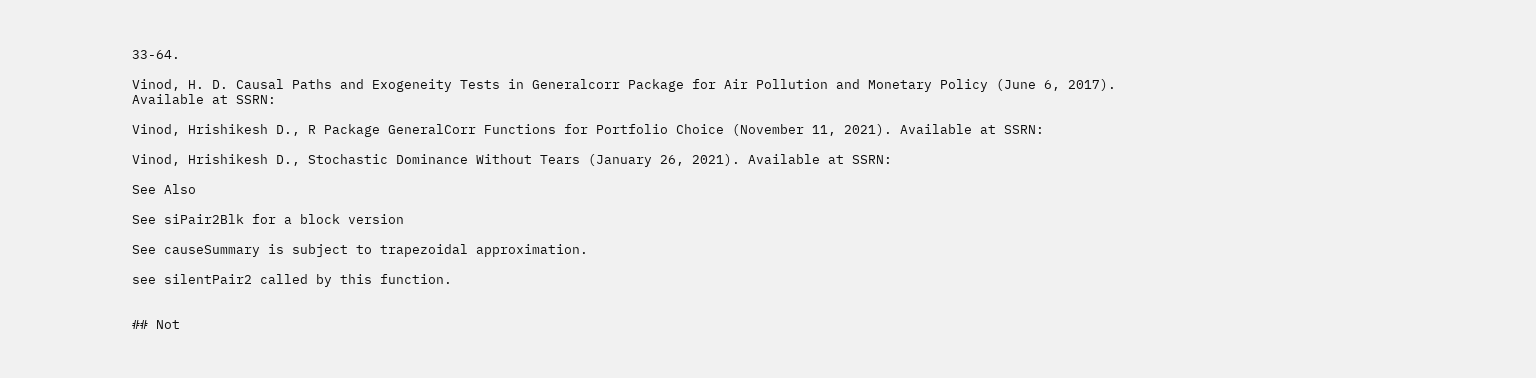33-64.

Vinod, H. D. Causal Paths and Exogeneity Tests in Generalcorr Package for Air Pollution and Monetary Policy (June 6, 2017). Available at SSRN:

Vinod, Hrishikesh D., R Package GeneralCorr Functions for Portfolio Choice (November 11, 2021). Available at SSRN:

Vinod, Hrishikesh D., Stochastic Dominance Without Tears (January 26, 2021). Available at SSRN:

See Also

See siPair2Blk for a block version

See causeSummary is subject to trapezoidal approximation.

see silentPair2 called by this function.


## Not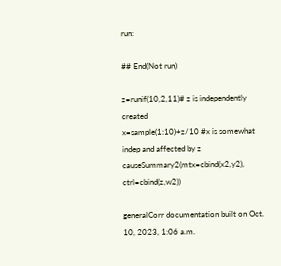run:

## End(Not run)

z=runif(10,2,11)# z is independently created
x=sample(1:10)+z/10 #x is somewhat indep and affected by z
causeSummary2(mtx=cbind(x2,y2), ctrl=cbind(z,w2))

generalCorr documentation built on Oct. 10, 2023, 1:06 a.m.